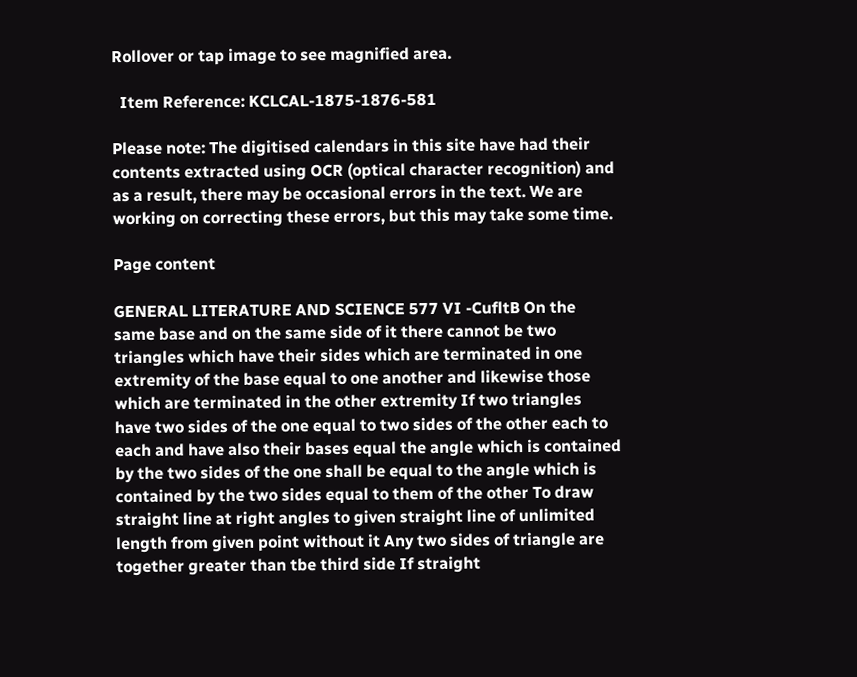Rollover or tap image to see magnified area.

  Item Reference: KCLCAL-1875-1876-581

Please note: The digitised calendars in this site have had their contents extracted using OCR (optical character recognition) and as a result, there may be occasional errors in the text. We are working on correcting these errors, but this may take some time.

Page content

GENERAL LITERATURE AND SCIENCE 577 VI -CufltB On the same base and on the same side of it there cannot be two triangles which have their sides which are terminated in one extremity of the base equal to one another and likewise those which are terminated in the other extremity If two triangles have two sides of the one equal to two sides of the other each to each and have also their bases equal the angle which is contained by the two sides of the one shall be equal to the angle which is contained by the two sides equal to them of the other To draw straight line at right angles to given straight line of unlimited length from given point without it Any two sides of triangle are together greater than tbe third side If straight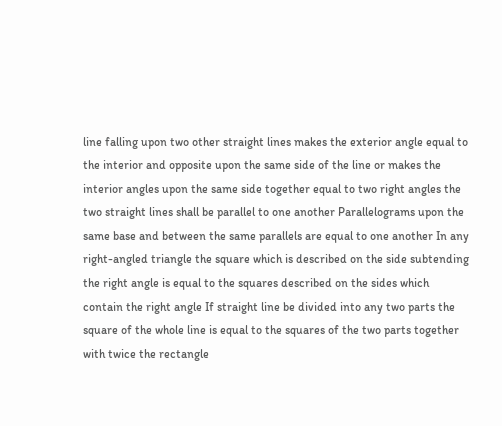line falling upon two other straight lines makes the exterior angle equal to the interior and opposite upon the same side of the line or makes the interior angles upon the same side together equal to two right angles the two straight lines shall be parallel to one another Parallelograms upon the same base and between the same parallels are equal to one another In any right-angled triangle the square which is described on the side subtending the right angle is equal to the squares described on the sides which contain the right angle If straight line be divided into any two parts the square of the whole line is equal to the squares of the two parts together with twice the rectangle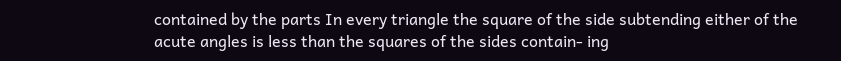contained by the parts In every triangle the square of the side subtending either of the acute angles is less than the squares of the sides contain- ing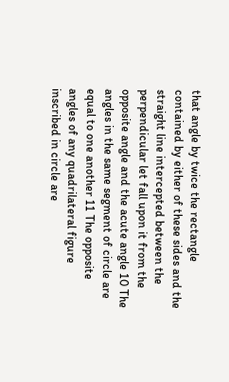that angle by twice the rectangle contained by either of these sides and the straight line intercepted between the perpendicular let fall upon it from the opposite angle and the acute angle 10 The angles in the same segment of circle are equal to one another 11 The opposite angles of any quadrilateral figure inscribed in circle are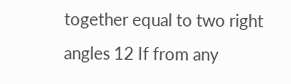together equal to two right angles 12 If from any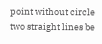point without circle two straight lines be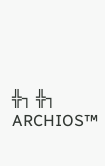╬┐ ╬┐
ARCHIOS™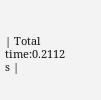| Total time:0.2112 s |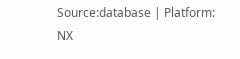Source:database | Platform: NX